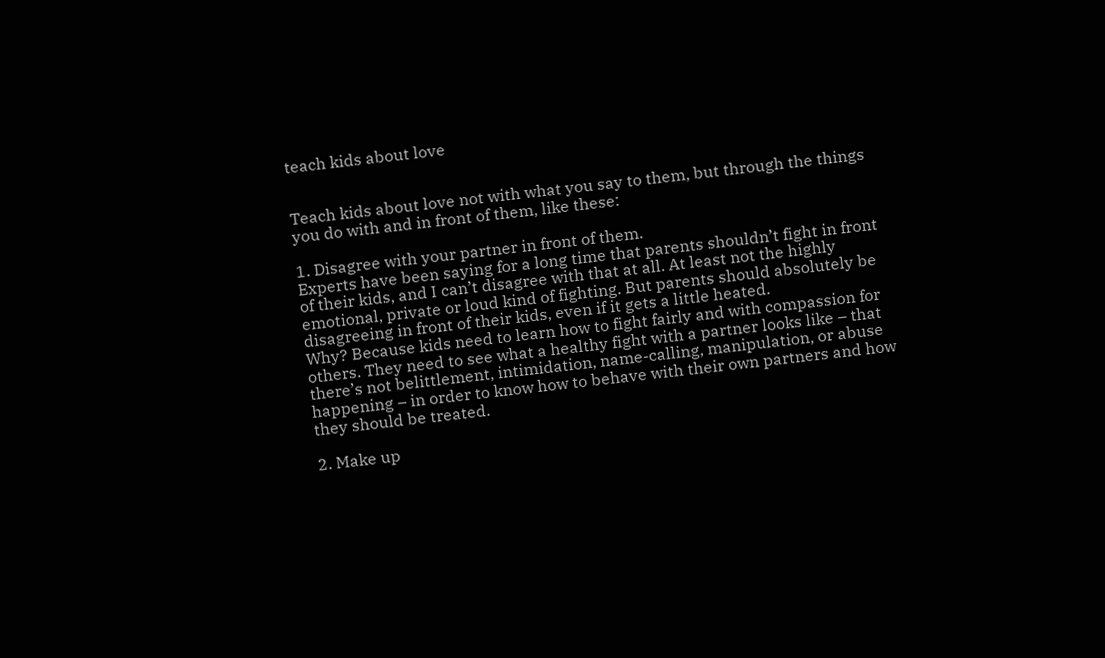teach kids about love


Teach kids about love not with what you say to them, but through the things you do with and in front of them, like these:

1. Disagree with your partner in front of them.
Experts have been saying for a long time that parents shouldn’t fight in front of their kids, and I can’t disagree with that at all. At least not the highly emotional, private or loud kind of fighting. But parents should absolutely be disagreeing in front of their kids, even if it gets a little heated.
Why? Because kids need to learn how to fight fairly and with compassion for others. They need to see what a healthy fight with a partner looks like – that there’s not belittlement, intimidation, name-calling, manipulation, or abuse happening – in order to know how to behave with their own partners and how they should be treated.

2. Make up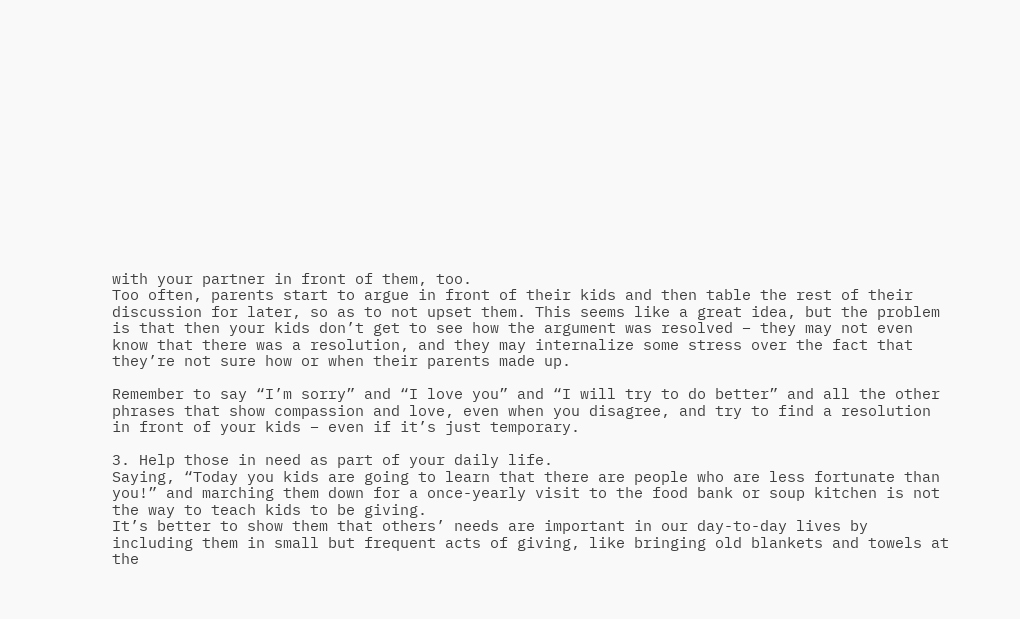with your partner in front of them, too.
Too often, parents start to argue in front of their kids and then table the rest of their discussion for later, so as to not upset them. This seems like a great idea, but the problem is that then your kids don’t get to see how the argument was resolved – they may not even know that there was a resolution, and they may internalize some stress over the fact that they’re not sure how or when their parents made up.

Remember to say “I’m sorry” and “I love you” and “I will try to do better” and all the other phrases that show compassion and love, even when you disagree, and try to find a resolution in front of your kids – even if it’s just temporary.

3. Help those in need as part of your daily life.
Saying, “Today you kids are going to learn that there are people who are less fortunate than you!” and marching them down for a once-yearly visit to the food bank or soup kitchen is not the way to teach kids to be giving.
It’s better to show them that others’ needs are important in our day-to-day lives by including them in small but frequent acts of giving, like bringing old blankets and towels at the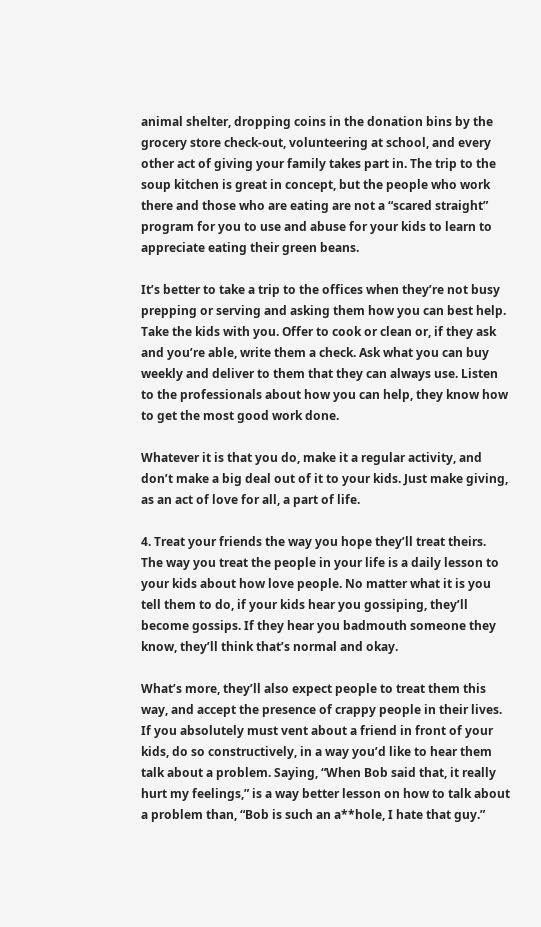animal shelter, dropping coins in the donation bins by the grocery store check-out, volunteering at school, and every other act of giving your family takes part in. The trip to the soup kitchen is great in concept, but the people who work there and those who are eating are not a “scared straight” program for you to use and abuse for your kids to learn to appreciate eating their green beans.

It’s better to take a trip to the offices when they’re not busy prepping or serving and asking them how you can best help. Take the kids with you. Offer to cook or clean or, if they ask and you’re able, write them a check. Ask what you can buy weekly and deliver to them that they can always use. Listen to the professionals about how you can help, they know how to get the most good work done.

Whatever it is that you do, make it a regular activity, and don’t make a big deal out of it to your kids. Just make giving, as an act of love for all, a part of life.

4. Treat your friends the way you hope they’ll treat theirs.
The way you treat the people in your life is a daily lesson to your kids about how love people. No matter what it is you tell them to do, if your kids hear you gossiping, they’ll become gossips. If they hear you badmouth someone they know, they’ll think that’s normal and okay.

What’s more, they’ll also expect people to treat them this way, and accept the presence of crappy people in their lives.
If you absolutely must vent about a friend in front of your kids, do so constructively, in a way you’d like to hear them talk about a problem. Saying, “When Bob said that, it really hurt my feelings,” is a way better lesson on how to talk about a problem than, “Bob is such an a**hole, I hate that guy.”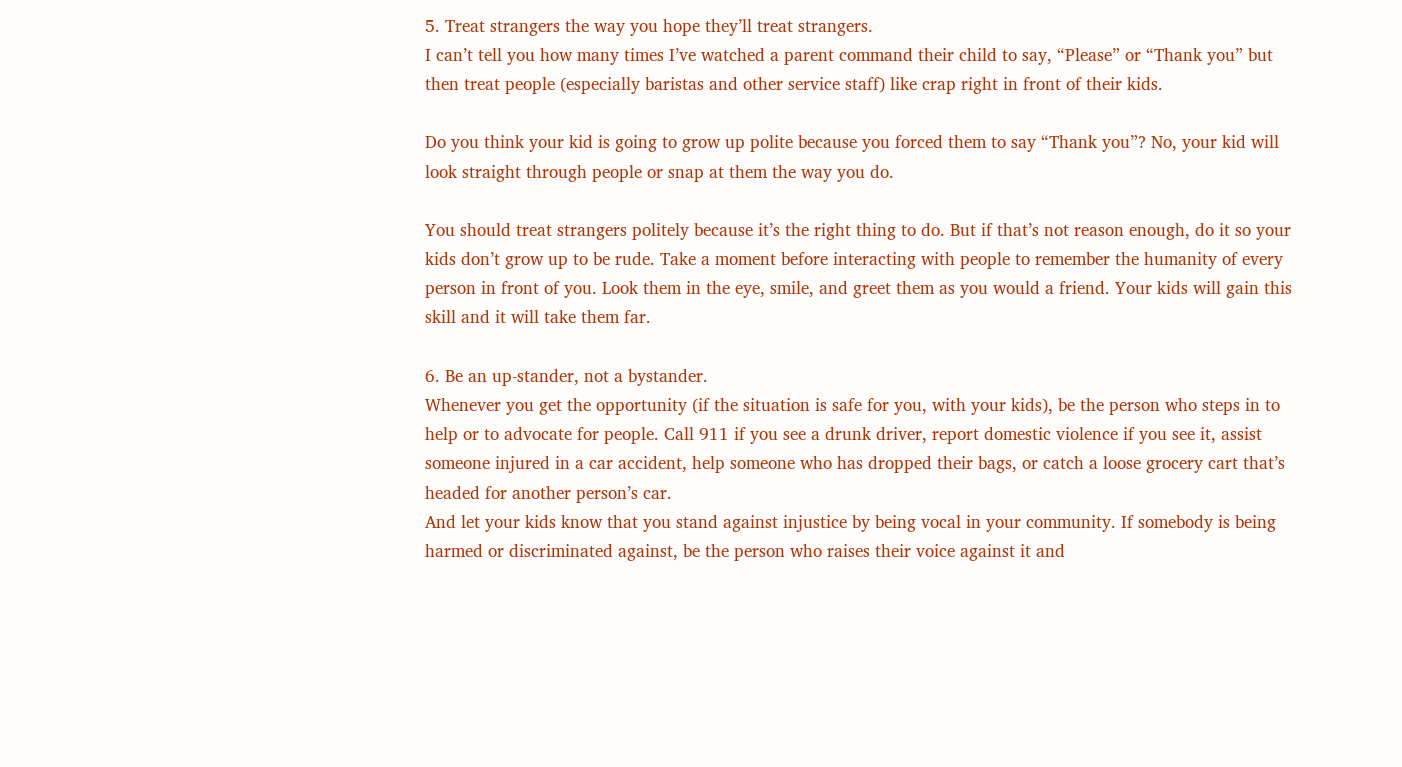5. Treat strangers the way you hope they’ll treat strangers.
I can’t tell you how many times I’ve watched a parent command their child to say, “Please” or “Thank you” but then treat people (especially baristas and other service staff) like crap right in front of their kids.

Do you think your kid is going to grow up polite because you forced them to say “Thank you”? No, your kid will look straight through people or snap at them the way you do.

You should treat strangers politely because it’s the right thing to do. But if that’s not reason enough, do it so your kids don’t grow up to be rude. Take a moment before interacting with people to remember the humanity of every person in front of you. Look them in the eye, smile, and greet them as you would a friend. Your kids will gain this skill and it will take them far.

6. Be an up-stander, not a bystander.
Whenever you get the opportunity (if the situation is safe for you, with your kids), be the person who steps in to help or to advocate for people. Call 911 if you see a drunk driver, report domestic violence if you see it, assist someone injured in a car accident, help someone who has dropped their bags, or catch a loose grocery cart that’s headed for another person’s car.
And let your kids know that you stand against injustice by being vocal in your community. If somebody is being harmed or discriminated against, be the person who raises their voice against it and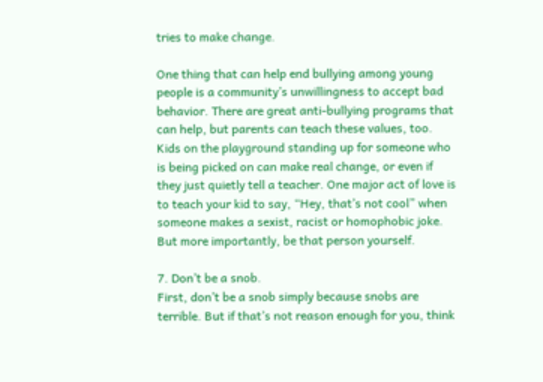tries to make change.

One thing that can help end bullying among young people is a community’s unwillingness to accept bad behavior. There are great anti-bullying programs that can help, but parents can teach these values, too. Kids on the playground standing up for someone who is being picked on can make real change, or even if they just quietly tell a teacher. One major act of love is to teach your kid to say, “Hey, that’s not cool” when someone makes a sexist, racist or homophobic joke. But more importantly, be that person yourself.

7. Don’t be a snob.
First, don’t be a snob simply because snobs are terrible. But if that’s not reason enough for you, think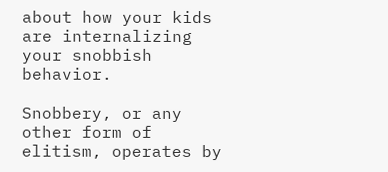about how your kids are internalizing your snobbish behavior.

Snobbery, or any other form of elitism, operates by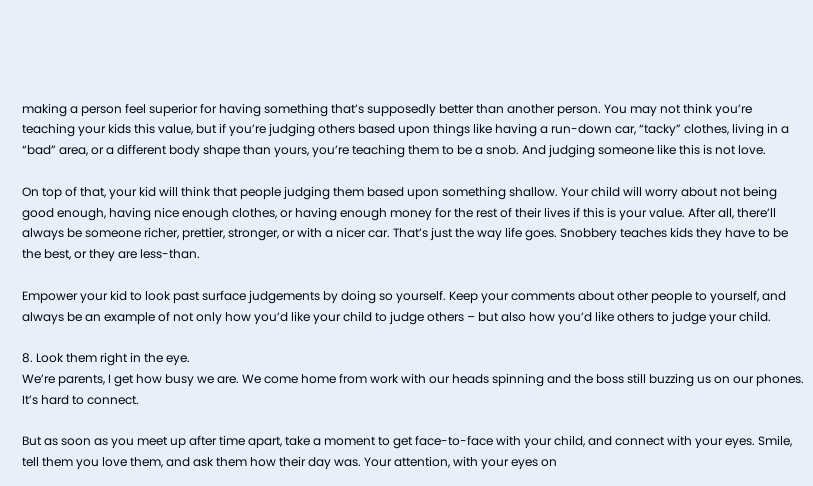making a person feel superior for having something that’s supposedly better than another person. You may not think you’re teaching your kids this value, but if you’re judging others based upon things like having a run-down car, “tacky” clothes, living in a “bad” area, or a different body shape than yours, you’re teaching them to be a snob. And judging someone like this is not love.

On top of that, your kid will think that people judging them based upon something shallow. Your child will worry about not being good enough, having nice enough clothes, or having enough money for the rest of their lives if this is your value. After all, there’ll always be someone richer, prettier, stronger, or with a nicer car. That’s just the way life goes. Snobbery teaches kids they have to be the best, or they are less-than.

Empower your kid to look past surface judgements by doing so yourself. Keep your comments about other people to yourself, and always be an example of not only how you’d like your child to judge others – but also how you’d like others to judge your child.

8. Look them right in the eye.
We’re parents, I get how busy we are. We come home from work with our heads spinning and the boss still buzzing us on our phones. It’s hard to connect.

But as soon as you meet up after time apart, take a moment to get face-to-face with your child, and connect with your eyes. Smile, tell them you love them, and ask them how their day was. Your attention, with your eyes on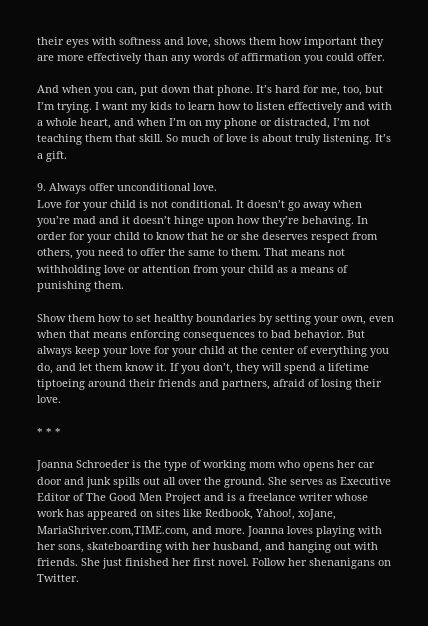their eyes with softness and love, shows them how important they are more effectively than any words of affirmation you could offer.

And when you can, put down that phone. It’s hard for me, too, but I’m trying. I want my kids to learn how to listen effectively and with a whole heart, and when I’m on my phone or distracted, I’m not teaching them that skill. So much of love is about truly listening. It’s a gift.

9. Always offer unconditional love.
Love for your child is not conditional. It doesn’t go away when you’re mad and it doesn’t hinge upon how they’re behaving. In order for your child to know that he or she deserves respect from others, you need to offer the same to them. That means not withholding love or attention from your child as a means of punishing them.

Show them how to set healthy boundaries by setting your own, even when that means enforcing consequences to bad behavior. But always keep your love for your child at the center of everything you do, and let them know it. If you don’t, they will spend a lifetime tiptoeing around their friends and partners, afraid of losing their love.

* * *

Joanna Schroeder is the type of working mom who opens her car door and junk spills out all over the ground. She serves as Executive Editor of The Good Men Project and is a freelance writer whose work has appeared on sites like Redbook, Yahoo!, xoJane, MariaShriver.com,TIME.com, and more. Joanna loves playing with her sons, skateboarding with her husband, and hanging out with friends. She just finished her first novel. Follow her shenanigans on Twitter.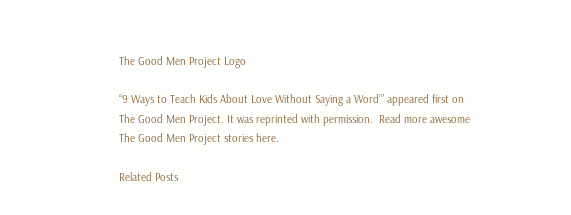The Good Men Project Logo

“9 Ways to Teach Kids About Love Without Saying a Word’” appeared first on The Good Men Project. It was reprinted with permission.  Read more awesome The Good Men Project stories here.

Related Posts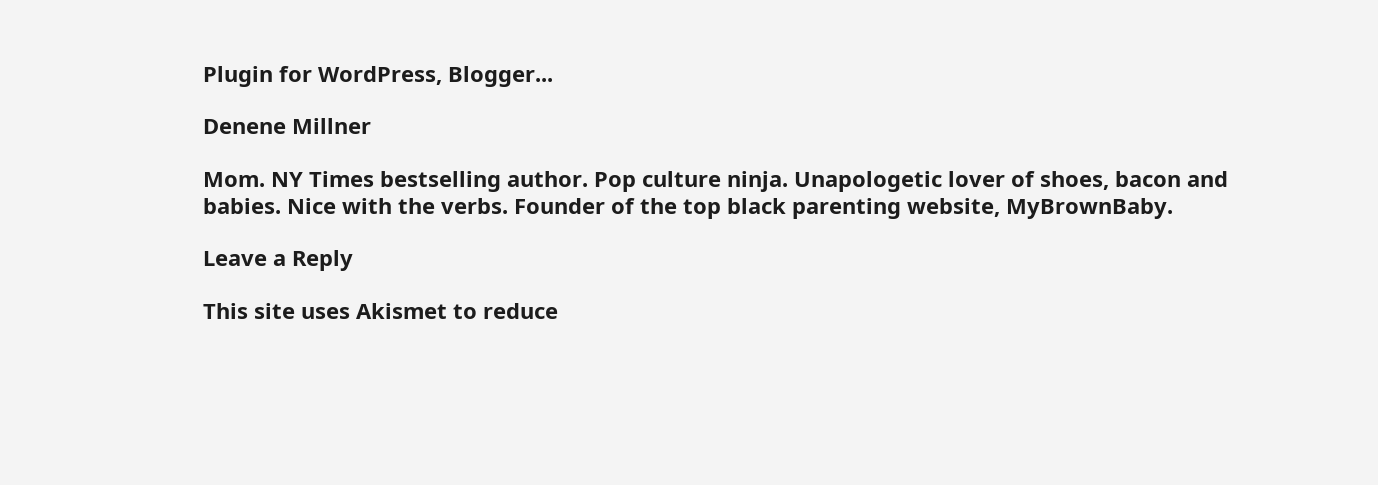Plugin for WordPress, Blogger...

Denene Millner

Mom. NY Times bestselling author. Pop culture ninja. Unapologetic lover of shoes, bacon and babies. Nice with the verbs. Founder of the top black parenting website, MyBrownBaby.

Leave a Reply

This site uses Akismet to reduce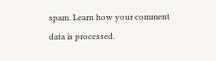spam. Learn how your comment data is processed.